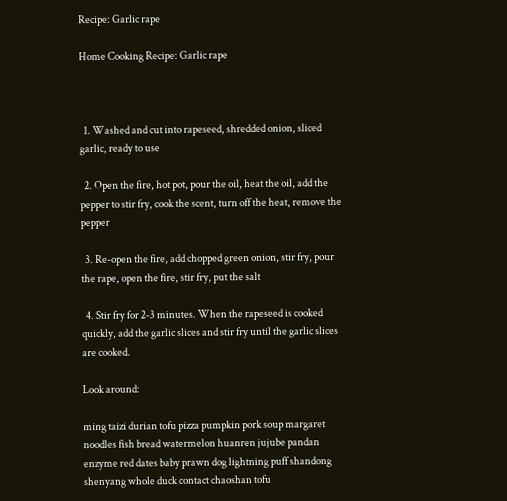Recipe: Garlic rape

Home Cooking Recipe: Garlic rape



  1. Washed and cut into rapeseed, shredded onion, sliced garlic, ready to use

  2. Open the fire, hot pot, pour the oil, heat the oil, add the pepper to stir fry, cook the scent, turn off the heat, remove the pepper

  3. Re-open the fire, add chopped green onion, stir fry, pour the rape, open the fire, stir fry, put the salt

  4. Stir fry for 2-3 minutes. When the rapeseed is cooked quickly, add the garlic slices and stir fry until the garlic slices are cooked.

Look around:

ming taizi durian tofu pizza pumpkin pork soup margaret noodles fish bread watermelon huanren jujube pandan enzyme red dates baby prawn dog lightning puff shandong shenyang whole duck contact chaoshan tofu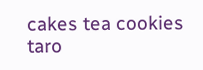cakes tea cookies taro